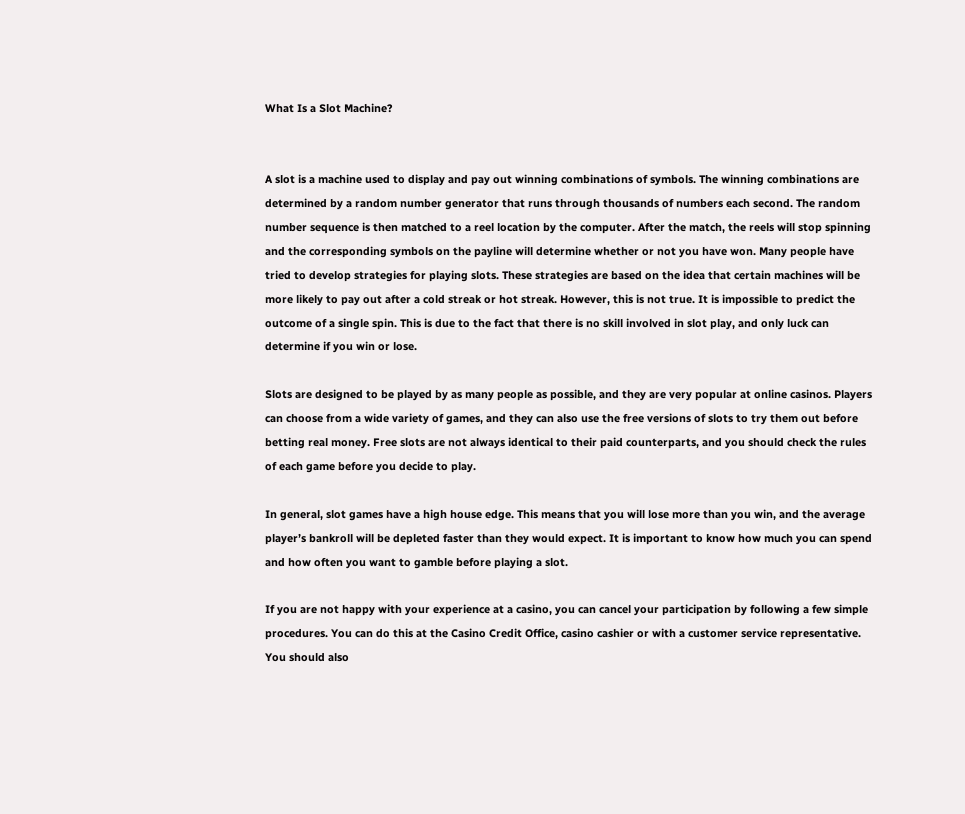What Is a Slot Machine?


A slot is a machine used to display and pay out winning combinations of symbols. The winning combinations are determined by a random number generator that runs through thousands of numbers each second. The random number sequence is then matched to a reel location by the computer. After the match, the reels will stop spinning and the corresponding symbols on the payline will determine whether or not you have won. Many people have tried to develop strategies for playing slots. These strategies are based on the idea that certain machines will be more likely to pay out after a cold streak or hot streak. However, this is not true. It is impossible to predict the outcome of a single spin. This is due to the fact that there is no skill involved in slot play, and only luck can determine if you win or lose.

Slots are designed to be played by as many people as possible, and they are very popular at online casinos. Players can choose from a wide variety of games, and they can also use the free versions of slots to try them out before betting real money. Free slots are not always identical to their paid counterparts, and you should check the rules of each game before you decide to play.

In general, slot games have a high house edge. This means that you will lose more than you win, and the average player’s bankroll will be depleted faster than they would expect. It is important to know how much you can spend and how often you want to gamble before playing a slot.

If you are not happy with your experience at a casino, you can cancel your participation by following a few simple procedures. You can do this at the Casino Credit Office, casino cashier or with a customer service representative. You should also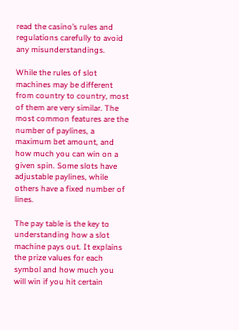read the casino’s rules and regulations carefully to avoid any misunderstandings.

While the rules of slot machines may be different from country to country, most of them are very similar. The most common features are the number of paylines, a maximum bet amount, and how much you can win on a given spin. Some slots have adjustable paylines, while others have a fixed number of lines.

The pay table is the key to understanding how a slot machine pays out. It explains the prize values for each symbol and how much you will win if you hit certain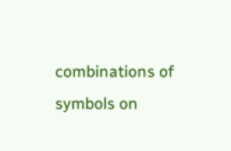combinations of symbols on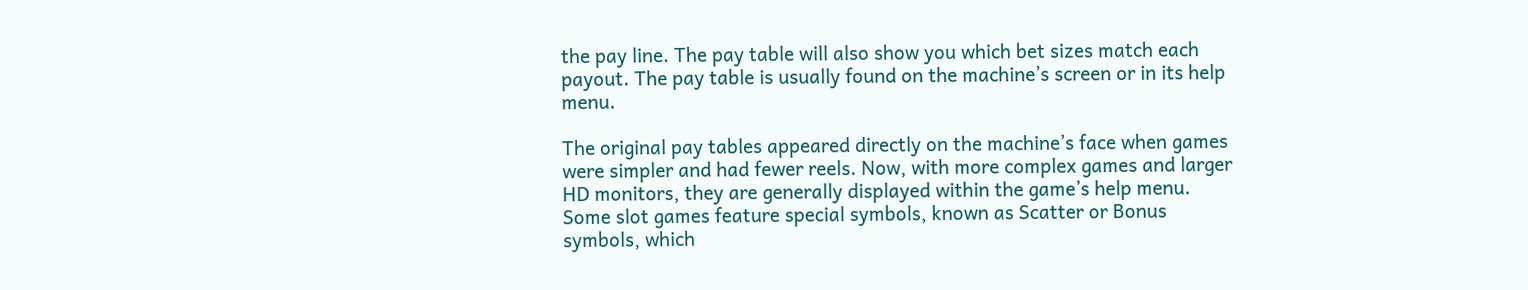the pay line. The pay table will also show you which bet sizes match each payout. The pay table is usually found on the machine’s screen or in its help menu.

The original pay tables appeared directly on the machine’s face when games were simpler and had fewer reels. Now, with more complex games and larger HD monitors, they are generally displayed within the game’s help menu. Some slot games feature special symbols, known as Scatter or Bonus symbols, which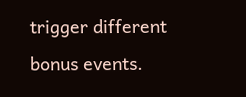trigger different bonus events.